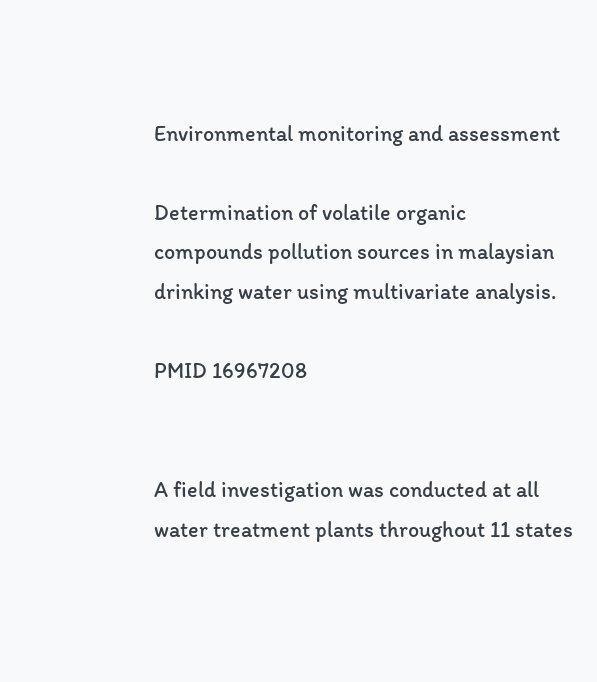Environmental monitoring and assessment

Determination of volatile organic compounds pollution sources in malaysian drinking water using multivariate analysis.

PMID 16967208


A field investigation was conducted at all water treatment plants throughout 11 states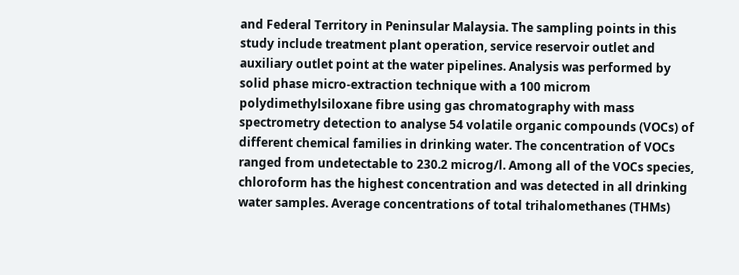and Federal Territory in Peninsular Malaysia. The sampling points in this study include treatment plant operation, service reservoir outlet and auxiliary outlet point at the water pipelines. Analysis was performed by solid phase micro-extraction technique with a 100 microm polydimethylsiloxane fibre using gas chromatography with mass spectrometry detection to analyse 54 volatile organic compounds (VOCs) of different chemical families in drinking water. The concentration of VOCs ranged from undetectable to 230.2 microg/l. Among all of the VOCs species, chloroform has the highest concentration and was detected in all drinking water samples. Average concentrations of total trihalomethanes (THMs)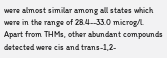were almost similar among all states which were in the range of 28.4--33.0 microg/l. Apart from THMs, other abundant compounds detected were cis and trans-1,2-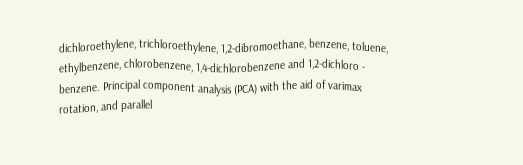dichloroethylene, trichloroethylene, 1,2-dibromoethane, benzene, toluene, ethylbenzene, chlorobenzene, 1,4-dichlorobenzene and 1,2-dichloro - benzene. Principal component analysis (PCA) with the aid of varimax rotation, and parallel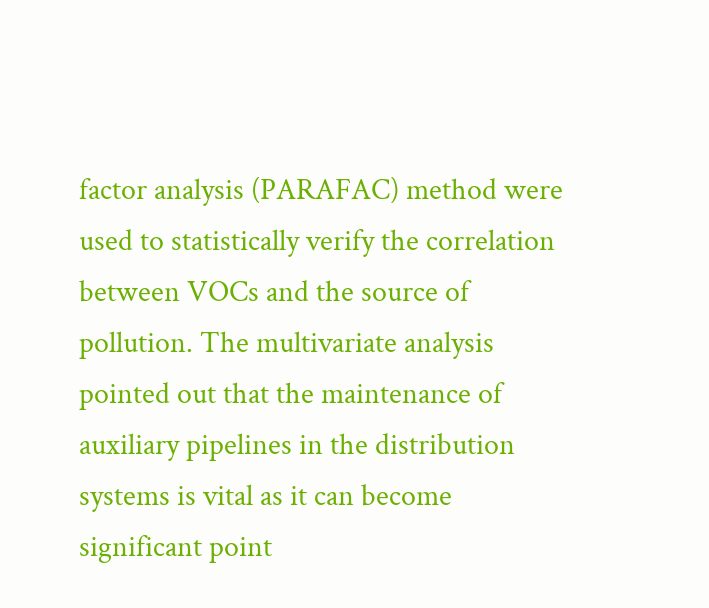factor analysis (PARAFAC) method were used to statistically verify the correlation between VOCs and the source of pollution. The multivariate analysis pointed out that the maintenance of auxiliary pipelines in the distribution systems is vital as it can become significant point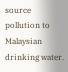source pollution to Malaysian drinking water.